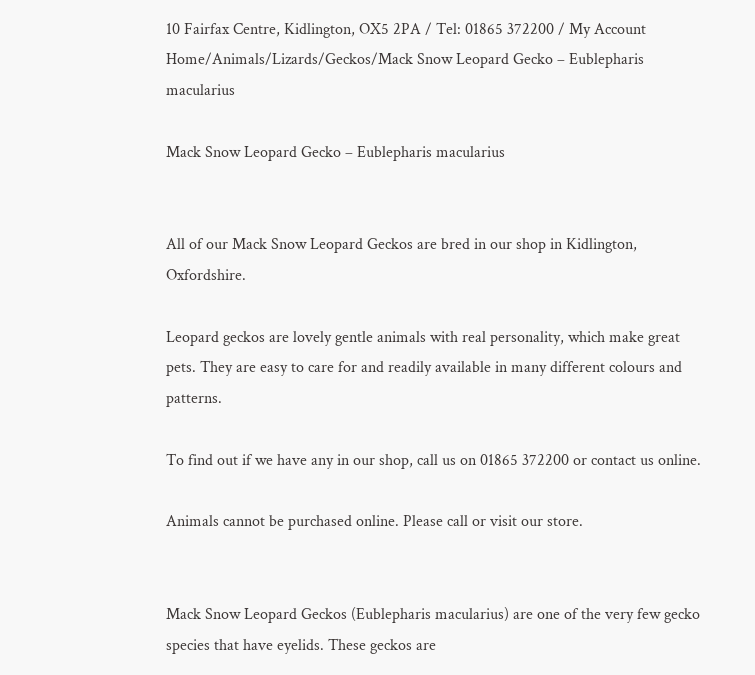10 Fairfax Centre, Kidlington, OX5 2PA / Tel: 01865 372200 / My Account
Home/Animals/Lizards/Geckos/Mack Snow Leopard Gecko – Eublepharis macularius

Mack Snow Leopard Gecko – Eublepharis macularius


All of our Mack Snow Leopard Geckos are bred in our shop in Kidlington, Oxfordshire.

Leopard geckos are lovely gentle animals with real personality, which make great pets. They are easy to care for and readily available in many different colours and patterns.

To find out if we have any in our shop, call us on 01865 372200 or contact us online.

Animals cannot be purchased online. Please call or visit our store.


Mack Snow Leopard Geckos (Eublepharis macularius) are one of the very few gecko species that have eyelids. These geckos are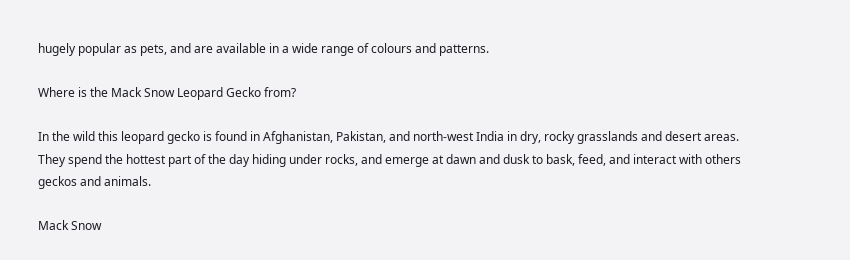hugely popular as pets, and are available in a wide range of colours and patterns.

Where is the Mack Snow Leopard Gecko from?

In the wild this leopard gecko is found in Afghanistan, Pakistan, and north-west India in dry, rocky grasslands and desert areas. They spend the hottest part of the day hiding under rocks, and emerge at dawn and dusk to bask, feed, and interact with others geckos and animals.

Mack Snow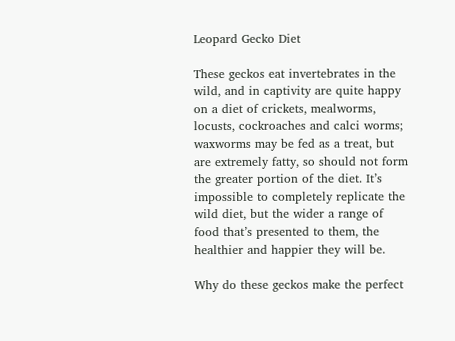Leopard Gecko Diet

These geckos eat invertebrates in the wild, and in captivity are quite happy on a diet of crickets, mealworms, locusts, cockroaches and calci worms; waxworms may be fed as a treat, but are extremely fatty, so should not form the greater portion of the diet. It’s impossible to completely replicate the wild diet, but the wider a range of food that’s presented to them, the healthier and happier they will be.

Why do these geckos make the perfect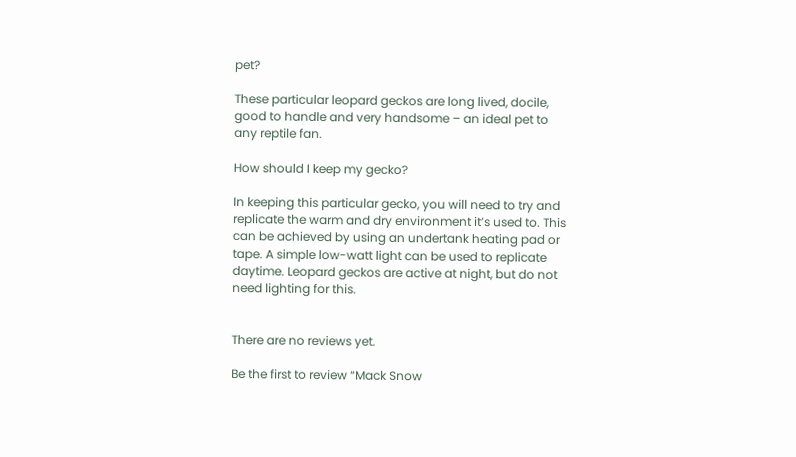pet?

These particular leopard geckos are long lived, docile, good to handle and very handsome – an ideal pet to any reptile fan.

How should I keep my gecko?

In keeping this particular gecko, you will need to try and replicate the warm and dry environment it’s used to. This can be achieved by using an undertank heating pad or tape. A simple low-watt light can be used to replicate daytime. Leopard geckos are active at night, but do not need lighting for this.


There are no reviews yet.

Be the first to review “Mack Snow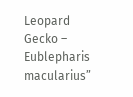Leopard Gecko – Eublepharis macularius”